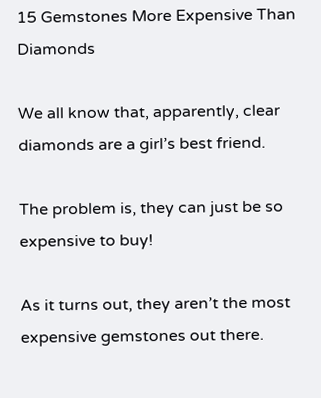15 Gemstones More Expensive Than Diamonds

We all know that, apparently, clear diamonds are a girl’s best friend.

The problem is, they can just be so expensive to buy!

As it turns out, they aren’t the most expensive gemstones out there.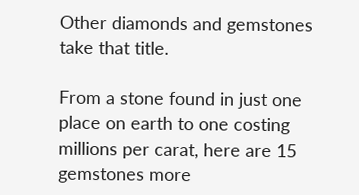Other diamonds and gemstones take that title.

From a stone found in just one place on earth to one costing millions per carat, here are 15 gemstones more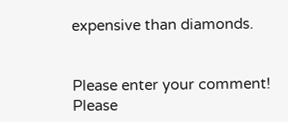expensive than diamonds.


Please enter your comment!
Please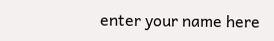enter your name here